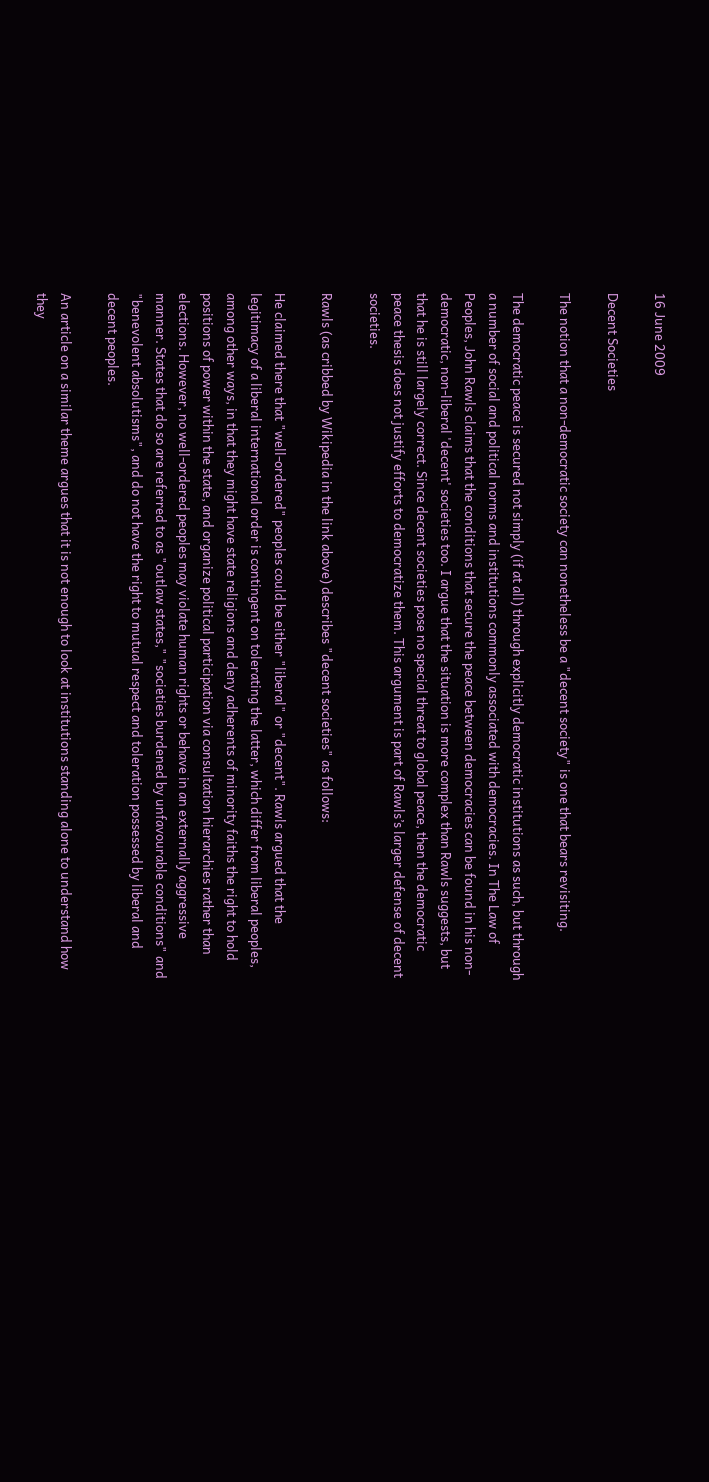16 June 2009

Decent Societies

The notion that a non-democratic society can nonetheless be a "decent society" is one that bears revisiting.

The democratic peace is secured not simply (if at all) through explicitly democratic institutions as such, but through a number of social and political norms and institutions commonly associated with democracies. In The Law of Peoples, John Rawls claims that the conditions that secure the peace between democracies can be found in his non-democratic, non-liberal 'decent' societies too. I argue that the situation is more complex than Rawls suggests, but that he is still largely correct. Since decent societies pose no special threat to global peace, then the democratic peace thesis does not justify efforts to democratize them. This argument is part of Rawls’s larger defense of decent societies.

Rawls (as cribbed by Wikipedia in the link above) describes "decent societies" as follows:

He claimed there that "well-ordered" peoples could be either "liberal" or "decent". Rawls argued that the legitimacy of a liberal international order is contingent on tolerating the latter, which differ from liberal peoples, among other ways, in that they might have state religions and deny adherents of minority faiths the right to hold positions of power within the state, and organize political participation via consultation hierarchies rather than elections. However, no well-ordered peoples may violate human rights or behave in an externally aggressive manner. States that do so are referred to as "outlaw states," "societies burdened by unfavourable conditions" and "benevolent absolutisms", and do not have the right to mutual respect and toleration possessed by liberal and decent peoples.

An article on a similar theme argues that it is not enough to look at institutions standing alone to understand how they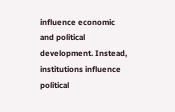influence economic and political development. Instead, institutions influence political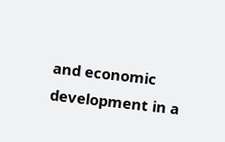and economic development in a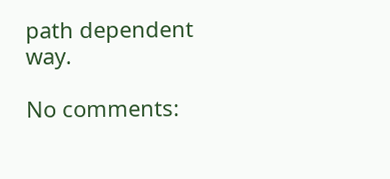path dependent way.

No comments: